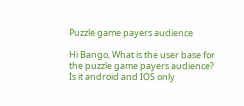Puzzle game payers audience

Hi Bango, What is the user base for the puzzle game payers audience? Is it android and IOS only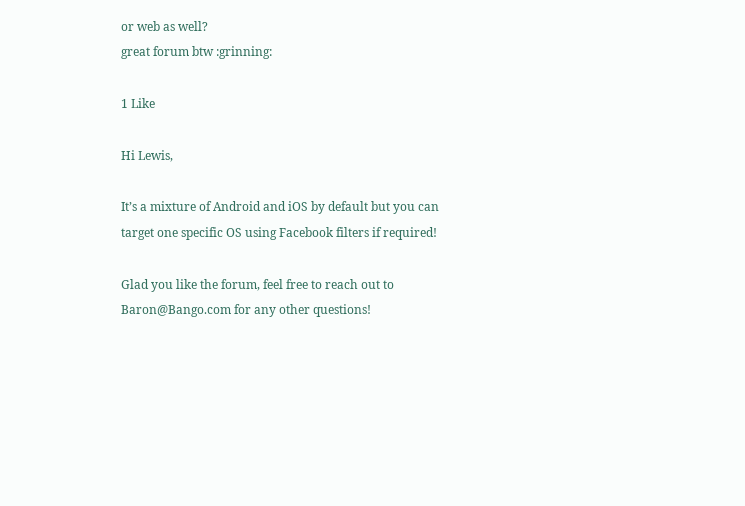or web as well?
great forum btw :grinning:

1 Like

Hi Lewis,

It’s a mixture of Android and iOS by default but you can target one specific OS using Facebook filters if required!

Glad you like the forum, feel free to reach out to Baron@Bango.com for any other questions!